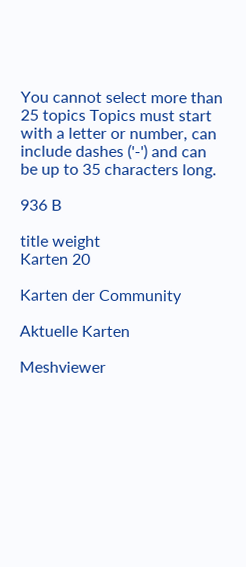You cannot select more than 25 topics Topics must start with a letter or number, can include dashes ('-') and can be up to 35 characters long.

936 B

title weight
Karten 20

Karten der Community

Aktuelle Karten

Meshviewer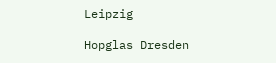Leipzig

Hopglas Dresden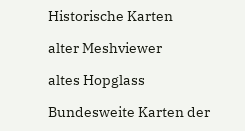Historische Karten

alter Meshviewer

altes Hopglass

Bundesweite Karten der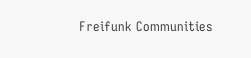Freifunk Communities